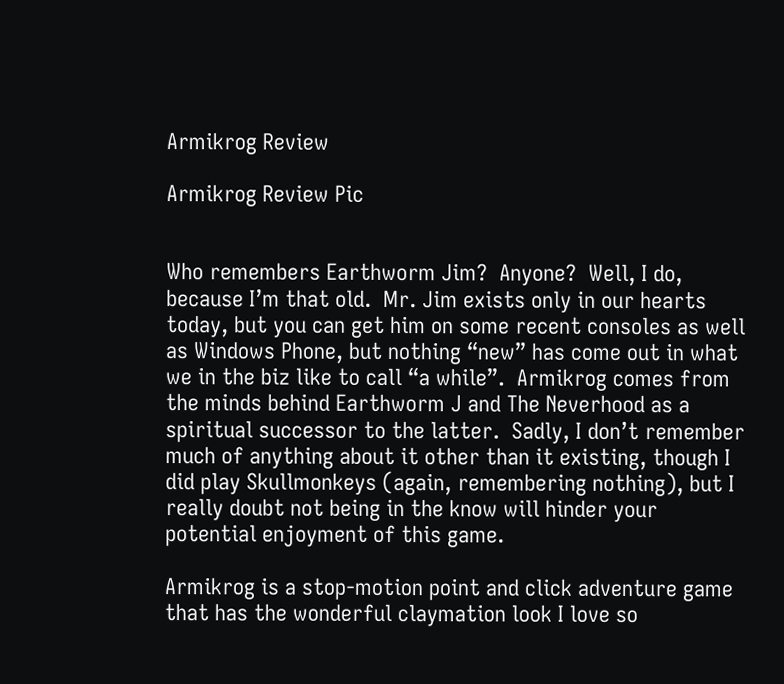Armikrog Review

Armikrog Review Pic


Who remembers Earthworm Jim?  Anyone?  Well, I do, because I’m that old.  Mr. Jim exists only in our hearts today, but you can get him on some recent consoles as well as Windows Phone, but nothing “new” has come out in what we in the biz like to call “a while”.  Armikrog comes from the minds behind Earthworm J and The Neverhood as a spiritual successor to the latter.  Sadly, I don’t remember much of anything about it other than it existing, though I did play Skullmonkeys (again, remembering nothing), but I really doubt not being in the know will hinder your potential enjoyment of this game.

Armikrog is a stop-motion point and click adventure game that has the wonderful claymation look I love so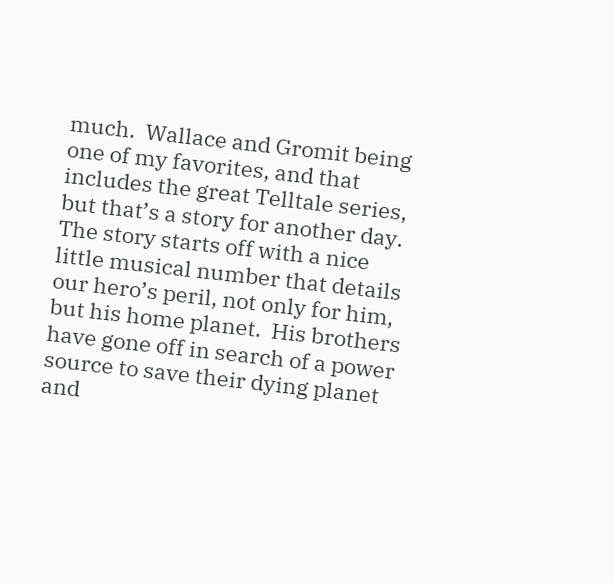much.  Wallace and Gromit being one of my favorites, and that includes the great Telltale series, but that’s a story for another day.  The story starts off with a nice little musical number that details our hero’s peril, not only for him, but his home planet.  His brothers have gone off in search of a power source to save their dying planet and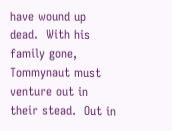have wound up dead.  With his family gone, Tommynaut must venture out in their stead.  Out in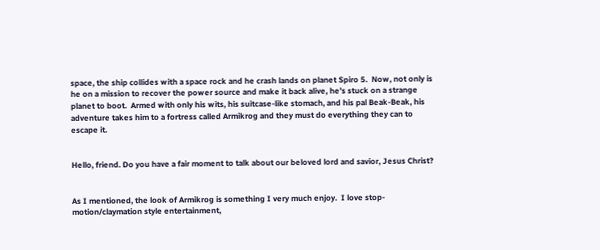space, the ship collides with a space rock and he crash lands on planet Spiro 5.  Now, not only is he on a mission to recover the power source and make it back alive, he’s stuck on a strange planet to boot.  Armed with only his wits, his suitcase-like stomach, and his pal Beak-Beak, his adventure takes him to a fortress called Armikrog and they must do everything they can to escape it.


Hello, friend. Do you have a fair moment to talk about our beloved lord and savior, Jesus Christ?


As I mentioned, the look of Armikrog is something I very much enjoy.  I love stop-motion/claymation style entertainment,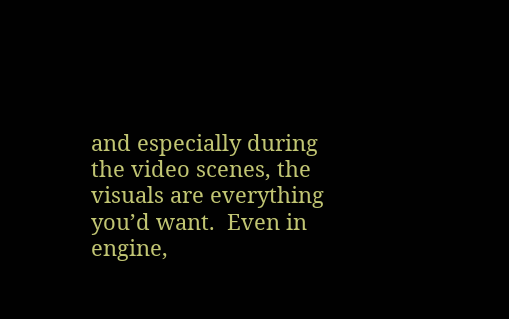and especially during the video scenes, the visuals are everything you’d want.  Even in engine,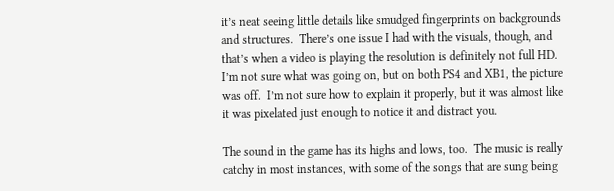it’s neat seeing little details like smudged fingerprints on backgrounds and structures.  There’s one issue I had with the visuals, though, and that’s when a video is playing the resolution is definitely not full HD.  I’m not sure what was going on, but on both PS4 and XB1, the picture was off.  I’m not sure how to explain it properly, but it was almost like it was pixelated just enough to notice it and distract you.

The sound in the game has its highs and lows, too.  The music is really catchy in most instances, with some of the songs that are sung being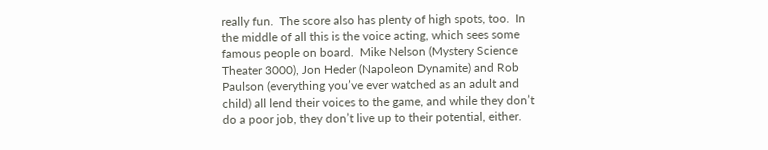really fun.  The score also has plenty of high spots, too.  In the middle of all this is the voice acting, which sees some famous people on board.  Mike Nelson (Mystery Science Theater 3000), Jon Heder (Napoleon Dynamite) and Rob Paulson (everything you’ve ever watched as an adult and child) all lend their voices to the game, and while they don’t do a poor job, they don’t live up to their potential, either.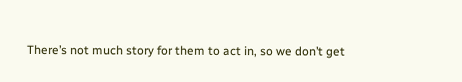There’s not much story for them to act in, so we don’t get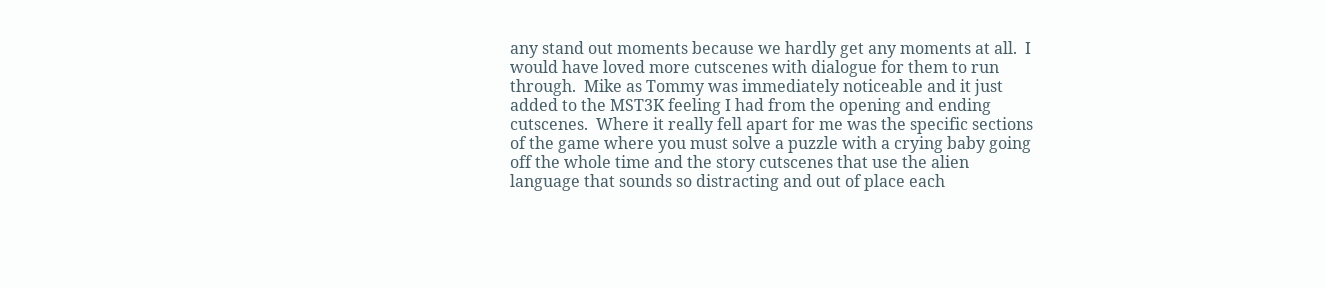any stand out moments because we hardly get any moments at all.  I would have loved more cutscenes with dialogue for them to run through.  Mike as Tommy was immediately noticeable and it just added to the MST3K feeling I had from the opening and ending cutscenes.  Where it really fell apart for me was the specific sections of the game where you must solve a puzzle with a crying baby going off the whole time and the story cutscenes that use the alien language that sounds so distracting and out of place each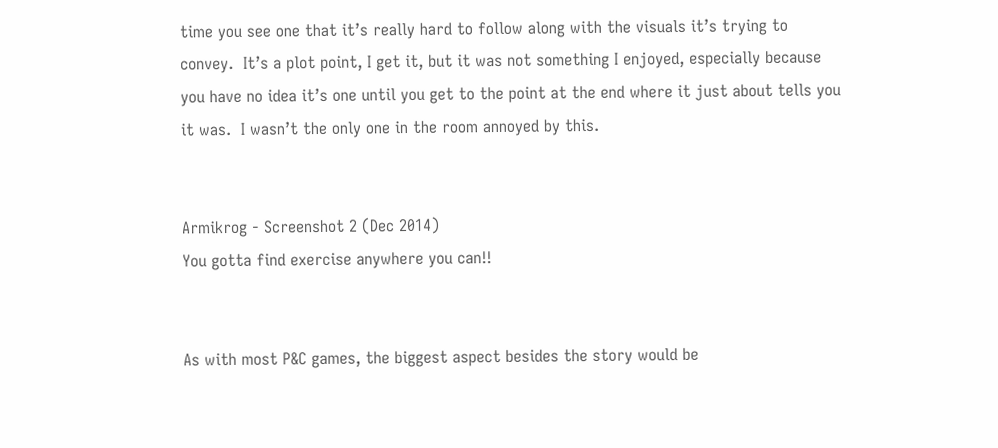time you see one that it’s really hard to follow along with the visuals it’s trying to convey.  It’s a plot point, I get it, but it was not something I enjoyed, especially because you have no idea it’s one until you get to the point at the end where it just about tells you it was.  I wasn’t the only one in the room annoyed by this.


Armikrog - Screenshot 2 (Dec 2014)
You gotta find exercise anywhere you can!!


As with most P&C games, the biggest aspect besides the story would be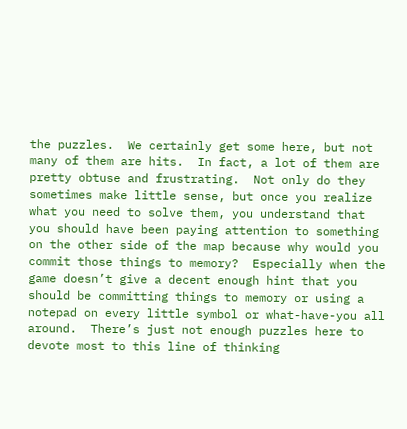the puzzles.  We certainly get some here, but not many of them are hits.  In fact, a lot of them are pretty obtuse and frustrating.  Not only do they sometimes make little sense, but once you realize what you need to solve them, you understand that you should have been paying attention to something on the other side of the map because why would you commit those things to memory?  Especially when the game doesn’t give a decent enough hint that you should be committing things to memory or using a notepad on every little symbol or what-have-you all around.  There’s just not enough puzzles here to devote most to this line of thinking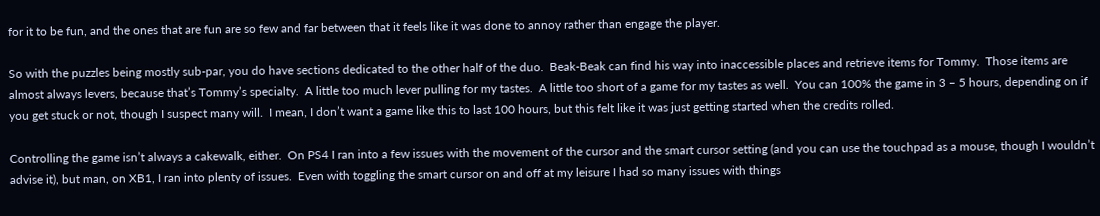for it to be fun, and the ones that are fun are so few and far between that it feels like it was done to annoy rather than engage the player.

So with the puzzles being mostly sub-par, you do have sections dedicated to the other half of the duo.  Beak-Beak can find his way into inaccessible places and retrieve items for Tommy.  Those items are almost always levers, because that’s Tommy’s specialty.  A little too much lever pulling for my tastes.  A little too short of a game for my tastes as well.  You can 100% the game in 3 – 5 hours, depending on if you get stuck or not, though I suspect many will.  I mean, I don’t want a game like this to last 100 hours, but this felt like it was just getting started when the credits rolled.

Controlling the game isn’t always a cakewalk, either.  On PS4 I ran into a few issues with the movement of the cursor and the smart cursor setting (and you can use the touchpad as a mouse, though I wouldn’t advise it), but man, on XB1, I ran into plenty of issues.  Even with toggling the smart cursor on and off at my leisure I had so many issues with things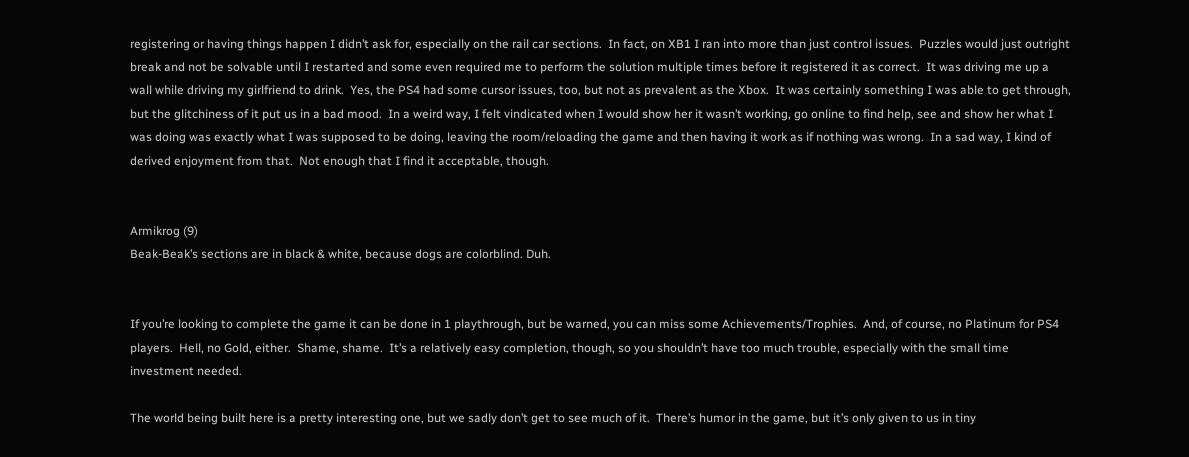registering or having things happen I didn’t ask for, especially on the rail car sections.  In fact, on XB1 I ran into more than just control issues.  Puzzles would just outright break and not be solvable until I restarted and some even required me to perform the solution multiple times before it registered it as correct.  It was driving me up a wall while driving my girlfriend to drink.  Yes, the PS4 had some cursor issues, too, but not as prevalent as the Xbox.  It was certainly something I was able to get through, but the glitchiness of it put us in a bad mood.  In a weird way, I felt vindicated when I would show her it wasn’t working, go online to find help, see and show her what I was doing was exactly what I was supposed to be doing, leaving the room/reloading the game and then having it work as if nothing was wrong.  In a sad way, I kind of derived enjoyment from that.  Not enough that I find it acceptable, though.


Armikrog (9)
Beak-Beak’s sections are in black & white, because dogs are colorblind. Duh.


If you’re looking to complete the game it can be done in 1 playthrough, but be warned, you can miss some Achievements/Trophies.  And, of course, no Platinum for PS4 players.  Hell, no Gold, either.  Shame, shame.  It’s a relatively easy completion, though, so you shouldn’t have too much trouble, especially with the small time investment needed.

The world being built here is a pretty interesting one, but we sadly don’t get to see much of it.  There’s humor in the game, but it’s only given to us in tiny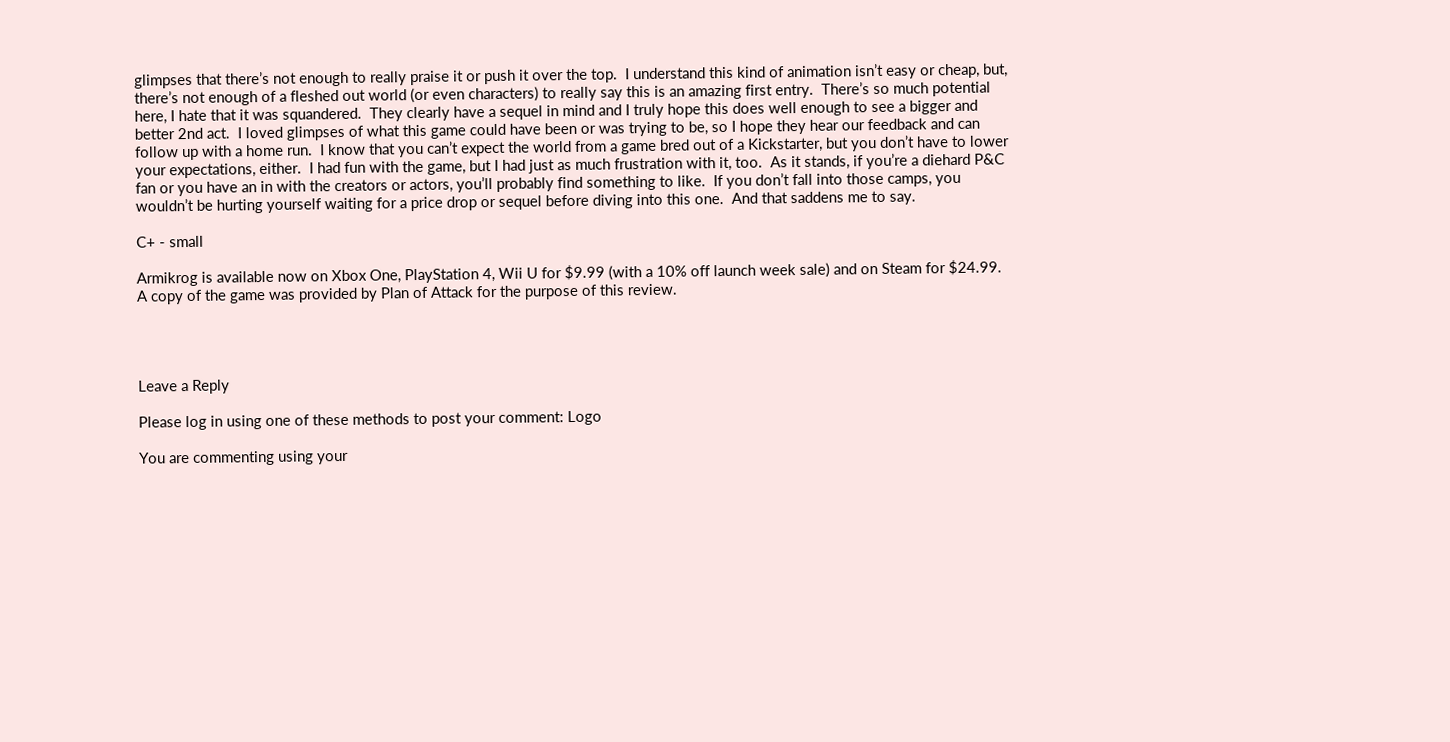glimpses that there’s not enough to really praise it or push it over the top.  I understand this kind of animation isn’t easy or cheap, but, there’s not enough of a fleshed out world (or even characters) to really say this is an amazing first entry.  There’s so much potential here, I hate that it was squandered.  They clearly have a sequel in mind and I truly hope this does well enough to see a bigger and better 2nd act.  I loved glimpses of what this game could have been or was trying to be, so I hope they hear our feedback and can follow up with a home run.  I know that you can’t expect the world from a game bred out of a Kickstarter, but you don’t have to lower your expectations, either.  I had fun with the game, but I had just as much frustration with it, too.  As it stands, if you’re a diehard P&C fan or you have an in with the creators or actors, you’ll probably find something to like.  If you don’t fall into those camps, you wouldn’t be hurting yourself waiting for a price drop or sequel before diving into this one.  And that saddens me to say.

C+ - small

Armikrog is available now on Xbox One, PlayStation 4, Wii U for $9.99 (with a 10% off launch week sale) and on Steam for $24.99.  A copy of the game was provided by Plan of Attack for the purpose of this review.




Leave a Reply

Please log in using one of these methods to post your comment: Logo

You are commenting using your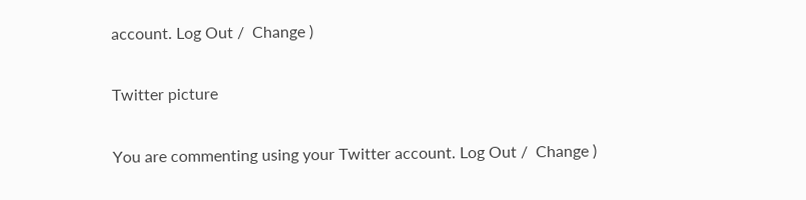account. Log Out /  Change )

Twitter picture

You are commenting using your Twitter account. Log Out /  Change )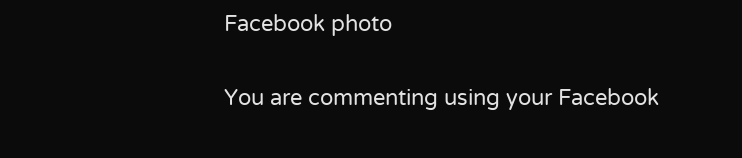Facebook photo

You are commenting using your Facebook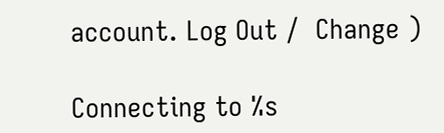account. Log Out /  Change )

Connecting to %s